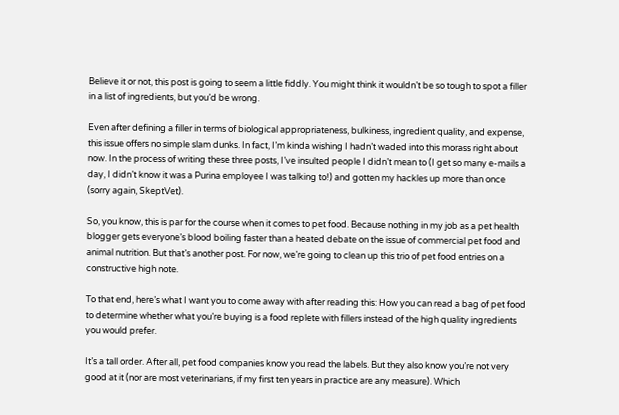Believe it or not, this post is going to seem a little fiddly. You might think it wouldn’t be so tough to spot a filler in a list of ingredients, but you’d be wrong.

Even after defining a filler in terms of biological appropriateness, bulkiness, ingredient quality, and expense, this issue offers no simple slam dunks. In fact, I’m kinda wishing I hadn’t waded into this morass right about now. In the process of writing these three posts, I’ve insulted people I didn’t mean to (I get so many e-mails a day, I didn’t know it was a Purina employee I was talking to!) and gotten my hackles up more than once (sorry again, SkeptVet).

So, you know, this is par for the course when it comes to pet food. Because nothing in my job as a pet health blogger gets everyone’s blood boiling faster than a heated debate on the issue of commercial pet food and animal nutrition. But that’s another post. For now, we’re going to clean up this trio of pet food entries on a constructive high note.

To that end, here’s what I want you to come away with after reading this: How you can read a bag of pet food to determine whether what you’re buying is a food replete with fillers instead of the high quality ingredients you would prefer.

It’s a tall order. After all, pet food companies know you read the labels. But they also know you’re not very good at it (nor are most veterinarians, if my first ten years in practice are any measure). Which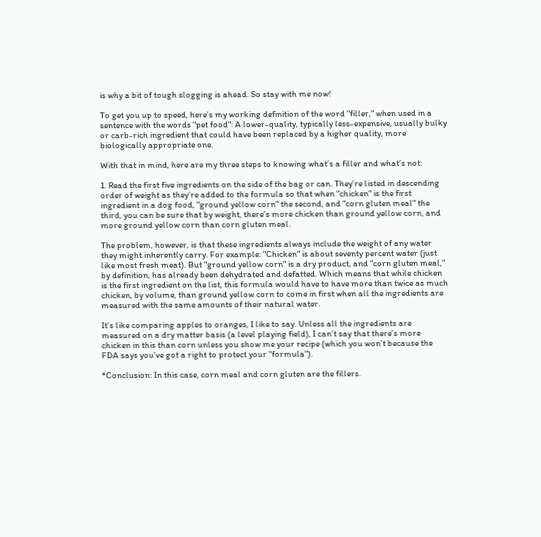is why a bit of tough slogging is ahead. So stay with me now!

To get you up to speed, here’s my working definition of the word "filler," when used in a sentence with the words "pet food": A lower-quality, typically less-expensive, usually bulky or carb-rich ingredient that could have been replaced by a higher quality, more biologically appropriate one.

With that in mind, here are my three steps to knowing what’s a filler and what’s not:

1. Read the first five ingredients on the side of the bag or can. They’re listed in descending order of weight as they’re added to the formula so that when "chicken" is the first ingredient in a dog food, "ground yellow corn" the second, and "corn gluten meal" the third, you can be sure that by weight, there’s more chicken than ground yellow corn, and more ground yellow corn than corn gluten meal.

The problem, however, is that these ingredients always include the weight of any water they might inherently carry. For example: "Chicken" is about seventy percent water (just like most fresh meat). But "ground yellow corn" is a dry product, and "corn gluten meal," by definition, has already been dehydrated and defatted. Which means that while chicken is the first ingredient on the list, this formula would have to have more than twice as much chicken, by volume, than ground yellow corn to come in first when all the ingredients are measured with the same amounts of their natural water.

It’s like comparing apples to oranges, I like to say. Unless all the ingredients are measured on a dry matter basis (a level playing field), I can’t say that there’s more chicken in this than corn unless you show me your recipe (which you won’t because the FDA says you’ve got a right to protect your "formula").

*Conclusion: In this case, corn meal and corn gluten are the fillers.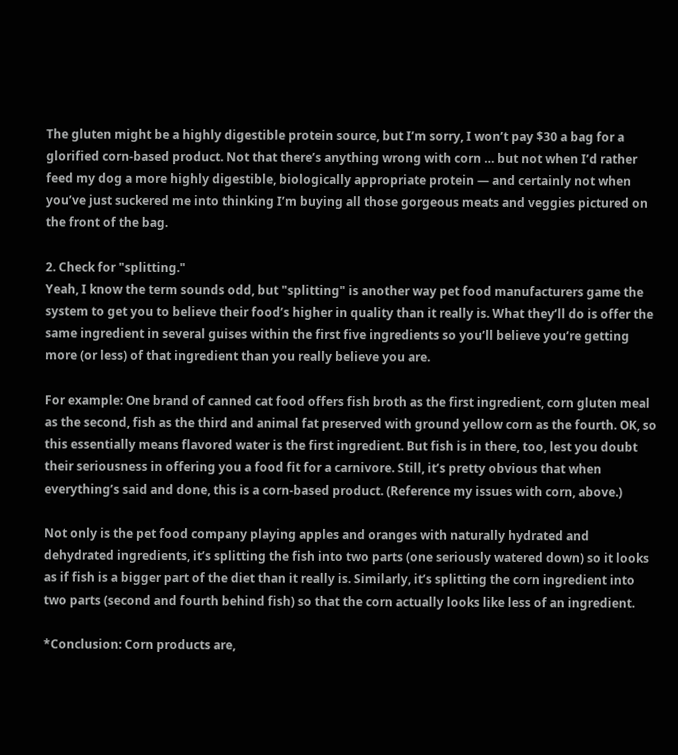The gluten might be a highly digestible protein source, but I’m sorry, I won’t pay $30 a bag for a glorified corn-based product. Not that there’s anything wrong with corn … but not when I’d rather feed my dog a more highly digestible, biologically appropriate protein — and certainly not when you’ve just suckered me into thinking I’m buying all those gorgeous meats and veggies pictured on the front of the bag.

2. Check for "splitting."
Yeah, I know the term sounds odd, but "splitting" is another way pet food manufacturers game the system to get you to believe their food’s higher in quality than it really is. What they’ll do is offer the same ingredient in several guises within the first five ingredients so you’ll believe you’re getting more (or less) of that ingredient than you really believe you are.

For example: One brand of canned cat food offers fish broth as the first ingredient, corn gluten meal as the second, fish as the third and animal fat preserved with ground yellow corn as the fourth. OK, so this essentially means flavored water is the first ingredient. But fish is in there, too, lest you doubt their seriousness in offering you a food fit for a carnivore. Still, it’s pretty obvious that when everything’s said and done, this is a corn-based product. (Reference my issues with corn, above.)

Not only is the pet food company playing apples and oranges with naturally hydrated and dehydrated ingredients, it’s splitting the fish into two parts (one seriously watered down) so it looks as if fish is a bigger part of the diet than it really is. Similarly, it’s splitting the corn ingredient into two parts (second and fourth behind fish) so that the corn actually looks like less of an ingredient.

*Conclusion: Corn products are,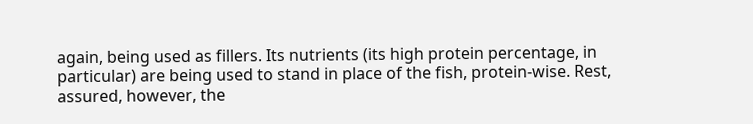again, being used as fillers. Its nutrients (its high protein percentage, in particular) are being used to stand in place of the fish, protein-wise. Rest, assured, however, the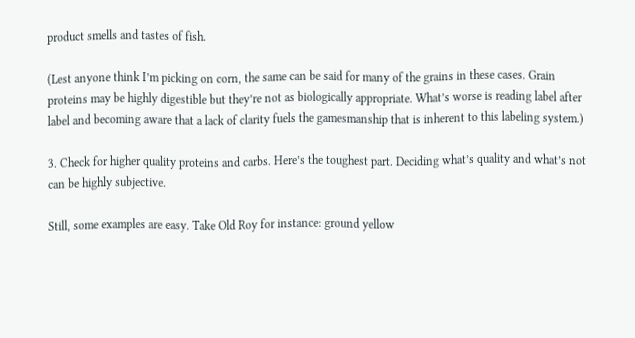product smells and tastes of fish.

(Lest anyone think I’m picking on corn, the same can be said for many of the grains in these cases. Grain proteins may be highly digestible but they’re not as biologically appropriate. What’s worse is reading label after label and becoming aware that a lack of clarity fuels the gamesmanship that is inherent to this labeling system.)

3. Check for higher quality proteins and carbs. Here’s the toughest part. Deciding what’s quality and what’s not can be highly subjective.

Still, some examples are easy. Take Old Roy for instance: ground yellow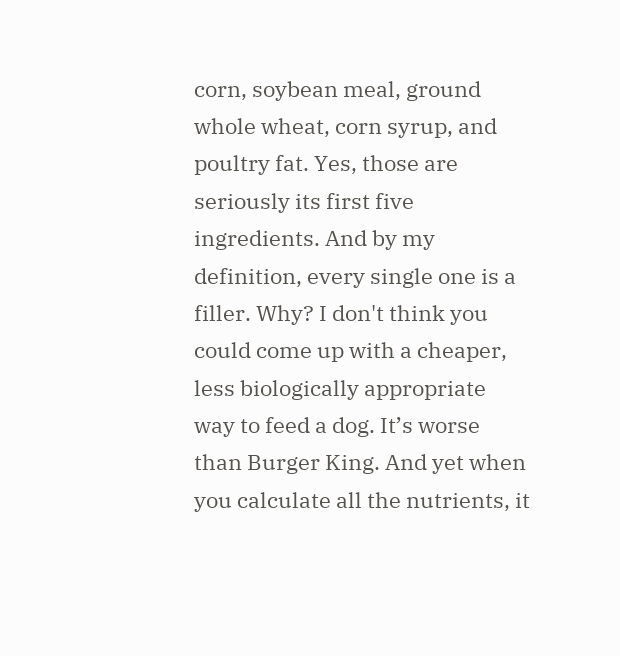corn, soybean meal, ground whole wheat, corn syrup, and poultry fat. Yes, those are seriously its first five ingredients. And by my definition, every single one is a filler. Why? I don't think you could come up with a cheaper, less biologically appropriate way to feed a dog. It’s worse than Burger King. And yet when you calculate all the nutrients, it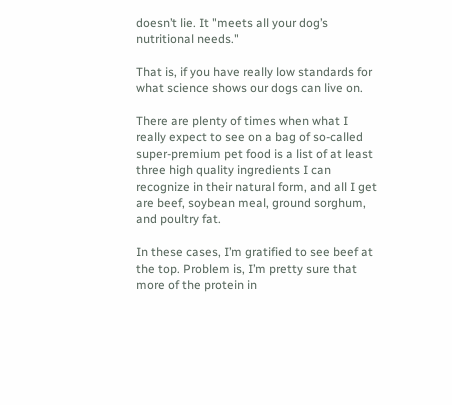doesn’t lie. It "meets all your dog’s nutritional needs."

That is, if you have really low standards for what science shows our dogs can live on.

There are plenty of times when what I really expect to see on a bag of so-called super-premium pet food is a list of at least three high quality ingredients I can recognize in their natural form, and all I get are beef, soybean meal, ground sorghum, and poultry fat.

In these cases, I’m gratified to see beef at the top. Problem is, I’m pretty sure that more of the protein in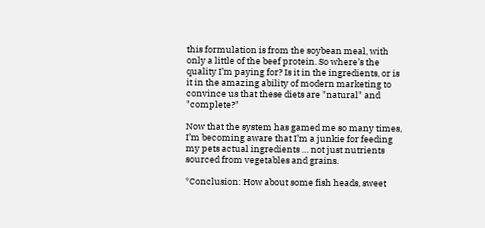this formulation is from the soybean meal, with only a little of the beef protein. So where’s the quality I’m paying for? Is it in the ingredients, or is it in the amazing ability of modern marketing to convince us that these diets are "natural" and "complete?"

Now that the system has gamed me so many times, I’m becoming aware that I’m a junkie for feeding my pets actual ingredients … not just nutrients sourced from vegetables and grains.

*Conclusion: How about some fish heads, sweet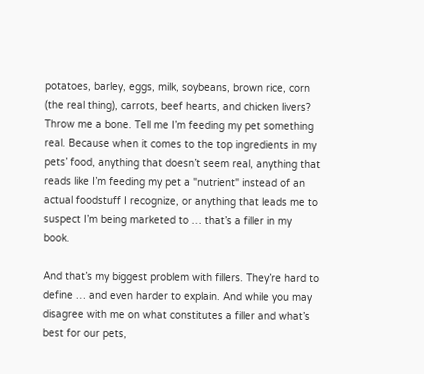potatoes, barley, eggs, milk, soybeans, brown rice, corn (the real thing), carrots, beef hearts, and chicken livers? Throw me a bone. Tell me I’m feeding my pet something real. Because when it comes to the top ingredients in my pets’ food, anything that doesn’t seem real, anything that reads like I’m feeding my pet a "nutrient" instead of an actual foodstuff I recognize, or anything that leads me to suspect I’m being marketed to … that’s a filler in my book.

And that’s my biggest problem with fillers. They’re hard to define … and even harder to explain. And while you may disagree with me on what constitutes a filler and what’s best for our pets,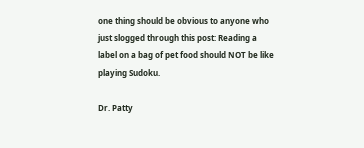one thing should be obvious to anyone who just slogged through this post: Reading a label on a bag of pet food should NOT be like playing Sudoku.

Dr. Patty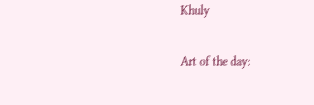Khuly

Art of the day: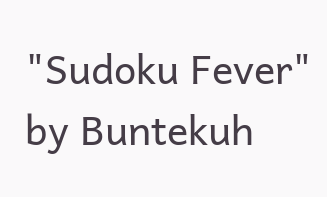"Sudoku Fever" by Buntekuh